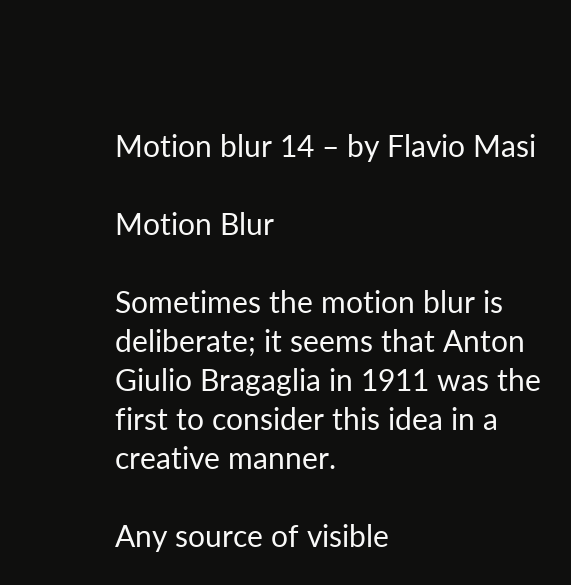Motion blur 14 – by Flavio Masi

Motion Blur

Sometimes the motion blur is deliberate; it seems that Anton Giulio Bragaglia in 1911 was the first to consider this idea in a creative manner.

Any source of visible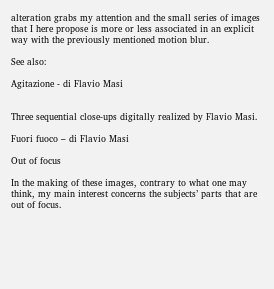alteration grabs my attention and the small series of images that I here propose is more or less associated in an explicit way with the previously mentioned motion blur.

See also:

Agitazione - di Flavio Masi


Three sequential close-ups digitally realized by Flavio Masi.

Fuori fuoco – di Flavio Masi

Out of focus

In the making of these images, contrary to what one may think, my main interest concerns the subjects’ parts that are out of focus.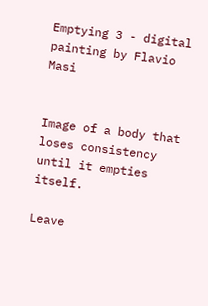Emptying 3 - digital painting by Flavio Masi


Image of a body that loses consistency until it empties itself.

Leave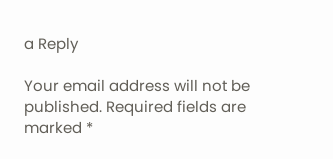a Reply

Your email address will not be published. Required fields are marked *